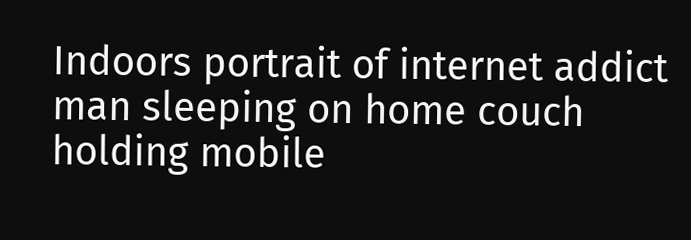Indoors portrait of internet addict man sleeping on home couch holding mobile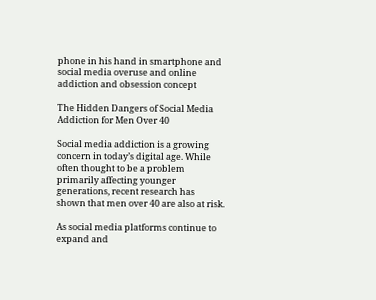phone in his hand in smartphone and social media overuse and online addiction and obsession concept

The Hidden Dangers of Social Media Addiction for Men Over 40

Social media addiction is a growing concern in today’s digital age. While often thought to be a problem primarily affecting younger generations, recent research has shown that men over 40 are also at risk.

As social media platforms continue to expand and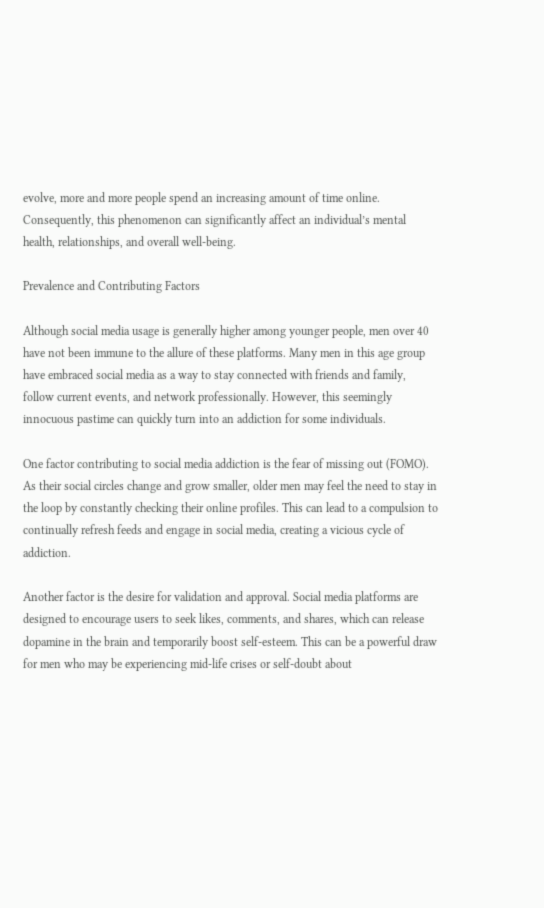evolve, more and more people spend an increasing amount of time online. Consequently, this phenomenon can significantly affect an individual’s mental health, relationships, and overall well-being.

Prevalence and Contributing Factors

Although social media usage is generally higher among younger people, men over 40 have not been immune to the allure of these platforms. Many men in this age group have embraced social media as a way to stay connected with friends and family, follow current events, and network professionally. However, this seemingly innocuous pastime can quickly turn into an addiction for some individuals.

One factor contributing to social media addiction is the fear of missing out (FOMO). As their social circles change and grow smaller, older men may feel the need to stay in the loop by constantly checking their online profiles. This can lead to a compulsion to continually refresh feeds and engage in social media, creating a vicious cycle of addiction.

Another factor is the desire for validation and approval. Social media platforms are designed to encourage users to seek likes, comments, and shares, which can release dopamine in the brain and temporarily boost self-esteem. This can be a powerful draw for men who may be experiencing mid-life crises or self-doubt about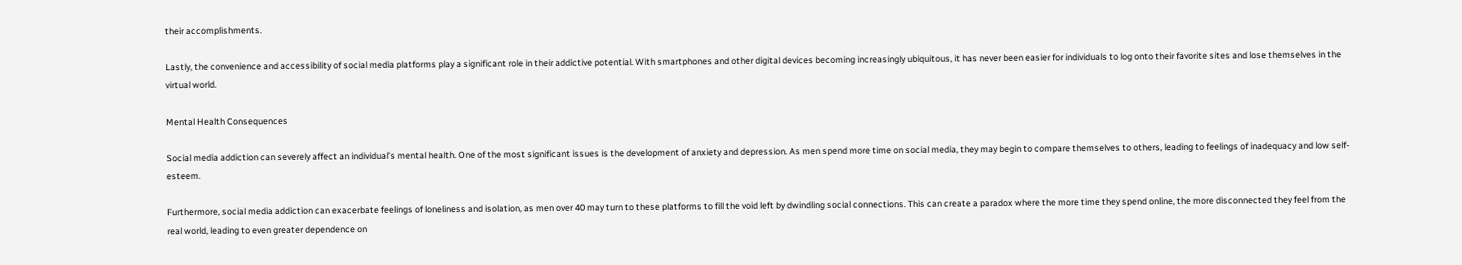their accomplishments.

Lastly, the convenience and accessibility of social media platforms play a significant role in their addictive potential. With smartphones and other digital devices becoming increasingly ubiquitous, it has never been easier for individuals to log onto their favorite sites and lose themselves in the virtual world.

Mental Health Consequences

Social media addiction can severely affect an individual’s mental health. One of the most significant issues is the development of anxiety and depression. As men spend more time on social media, they may begin to compare themselves to others, leading to feelings of inadequacy and low self-esteem.

Furthermore, social media addiction can exacerbate feelings of loneliness and isolation, as men over 40 may turn to these platforms to fill the void left by dwindling social connections. This can create a paradox where the more time they spend online, the more disconnected they feel from the real world, leading to even greater dependence on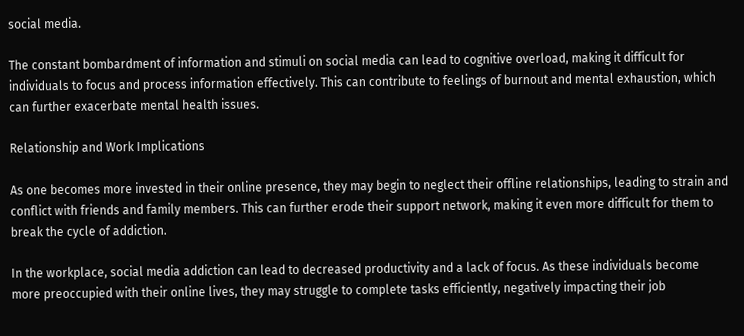social media.

The constant bombardment of information and stimuli on social media can lead to cognitive overload, making it difficult for individuals to focus and process information effectively. This can contribute to feelings of burnout and mental exhaustion, which can further exacerbate mental health issues.

Relationship and Work Implications

As one becomes more invested in their online presence, they may begin to neglect their offline relationships, leading to strain and conflict with friends and family members. This can further erode their support network, making it even more difficult for them to break the cycle of addiction.

In the workplace, social media addiction can lead to decreased productivity and a lack of focus. As these individuals become more preoccupied with their online lives, they may struggle to complete tasks efficiently, negatively impacting their job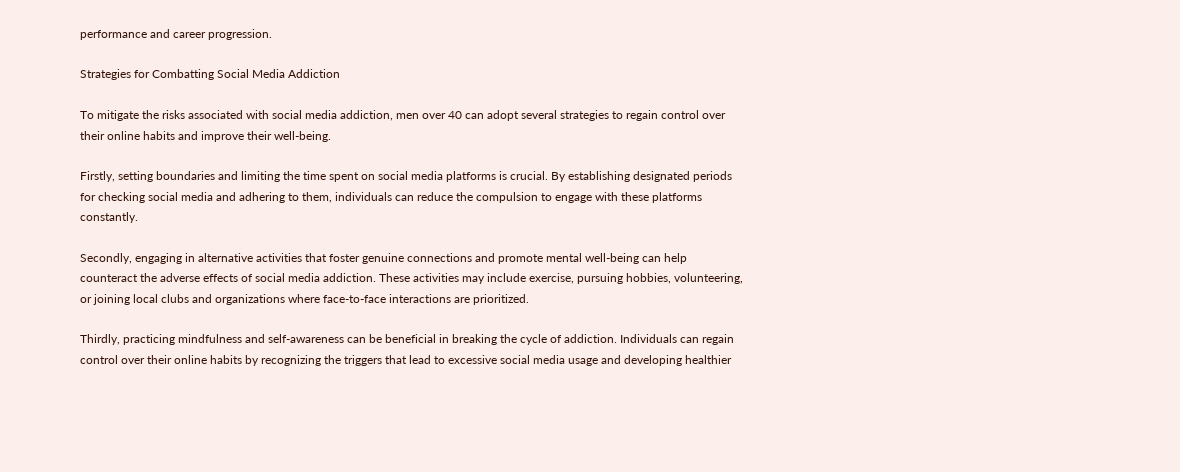performance and career progression.

Strategies for Combatting Social Media Addiction

To mitigate the risks associated with social media addiction, men over 40 can adopt several strategies to regain control over their online habits and improve their well-being.

Firstly, setting boundaries and limiting the time spent on social media platforms is crucial. By establishing designated periods for checking social media and adhering to them, individuals can reduce the compulsion to engage with these platforms constantly.

Secondly, engaging in alternative activities that foster genuine connections and promote mental well-being can help counteract the adverse effects of social media addiction. These activities may include exercise, pursuing hobbies, volunteering, or joining local clubs and organizations where face-to-face interactions are prioritized.

Thirdly, practicing mindfulness and self-awareness can be beneficial in breaking the cycle of addiction. Individuals can regain control over their online habits by recognizing the triggers that lead to excessive social media usage and developing healthier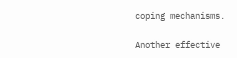coping mechanisms.

Another effective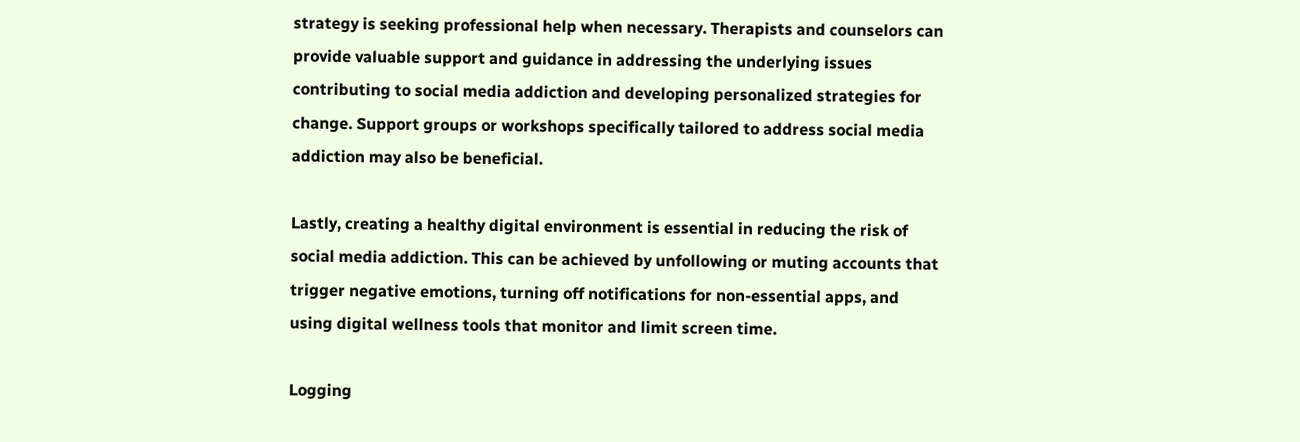strategy is seeking professional help when necessary. Therapists and counselors can provide valuable support and guidance in addressing the underlying issues contributing to social media addiction and developing personalized strategies for change. Support groups or workshops specifically tailored to address social media addiction may also be beneficial.

Lastly, creating a healthy digital environment is essential in reducing the risk of social media addiction. This can be achieved by unfollowing or muting accounts that trigger negative emotions, turning off notifications for non-essential apps, and using digital wellness tools that monitor and limit screen time.

Logging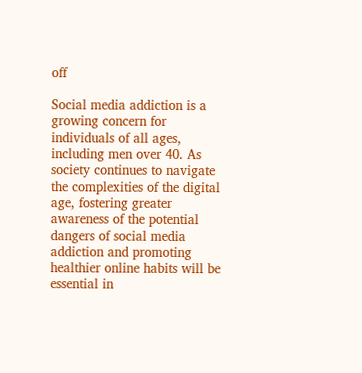off

Social media addiction is a growing concern for individuals of all ages, including men over 40. As society continues to navigate the complexities of the digital age, fostering greater awareness of the potential dangers of social media addiction and promoting healthier online habits will be essential in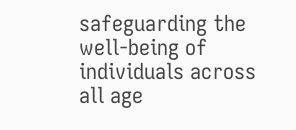safeguarding the well-being of individuals across all age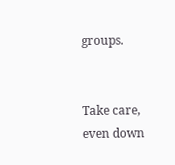groups.


Take care, even down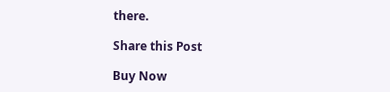there.

Share this Post

Buy Now